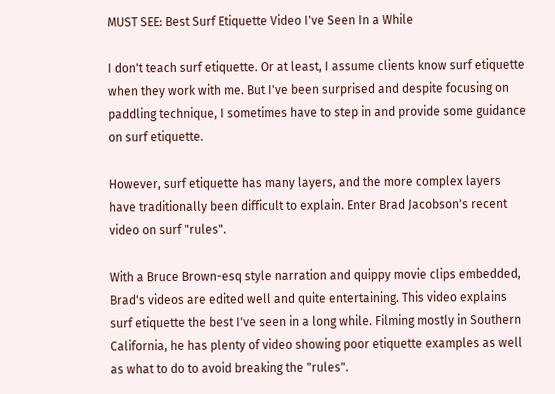MUST SEE: Best Surf Etiquette Video I've Seen In a While

I don't teach surf etiquette. Or at least, I assume clients know surf etiquette when they work with me. But I've been surprised and despite focusing on paddling technique, I sometimes have to step in and provide some guidance on surf etiquette.

However, surf etiquette has many layers, and the more complex layers have traditionally been difficult to explain. Enter Brad Jacobson's recent video on surf "rules".

With a Bruce Brown-esq style narration and quippy movie clips embedded, Brad's videos are edited well and quite entertaining. This video explains surf etiquette the best I've seen in a long while. Filming mostly in Southern California, he has plenty of video showing poor etiquette examples as well as what to do to avoid breaking the "rules".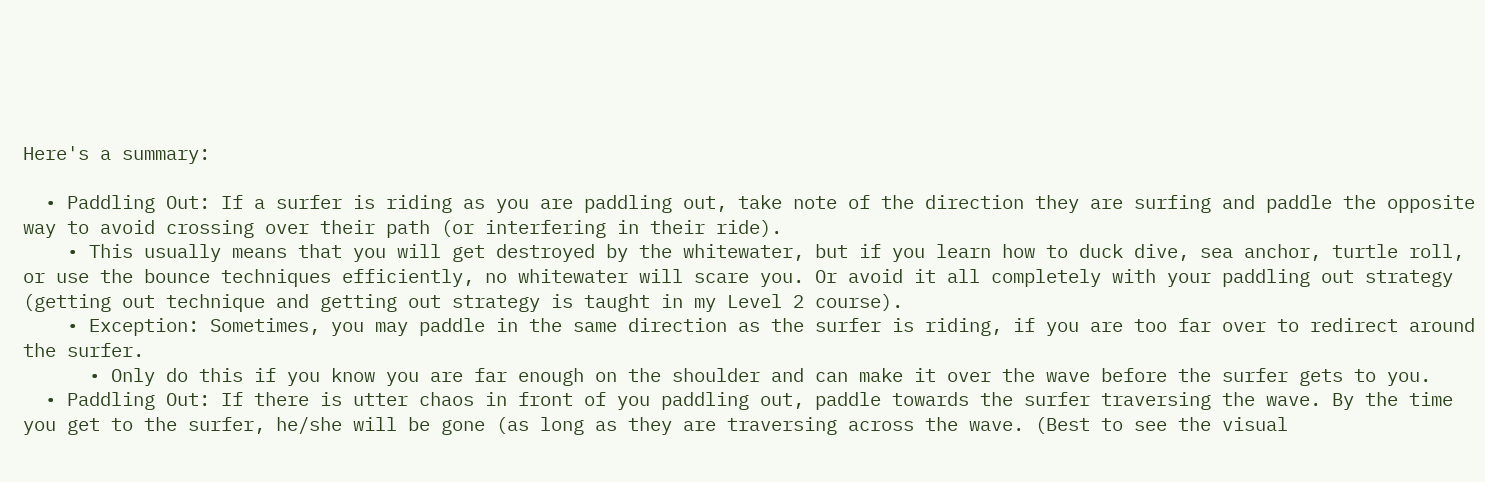Here's a summary:

  • Paddling Out: If a surfer is riding as you are paddling out, take note of the direction they are surfing and paddle the opposite way to avoid crossing over their path (or interfering in their ride).
    • This usually means that you will get destroyed by the whitewater, but if you learn how to duck dive, sea anchor, turtle roll, or use the bounce techniques efficiently, no whitewater will scare you. Or avoid it all completely with your paddling out strategy (getting out technique and getting out strategy is taught in my Level 2 course).
    • Exception: Sometimes, you may paddle in the same direction as the surfer is riding, if you are too far over to redirect around the surfer.
      • Only do this if you know you are far enough on the shoulder and can make it over the wave before the surfer gets to you.
  • Paddling Out: If there is utter chaos in front of you paddling out, paddle towards the surfer traversing the wave. By the time you get to the surfer, he/she will be gone (as long as they are traversing across the wave. (Best to see the visual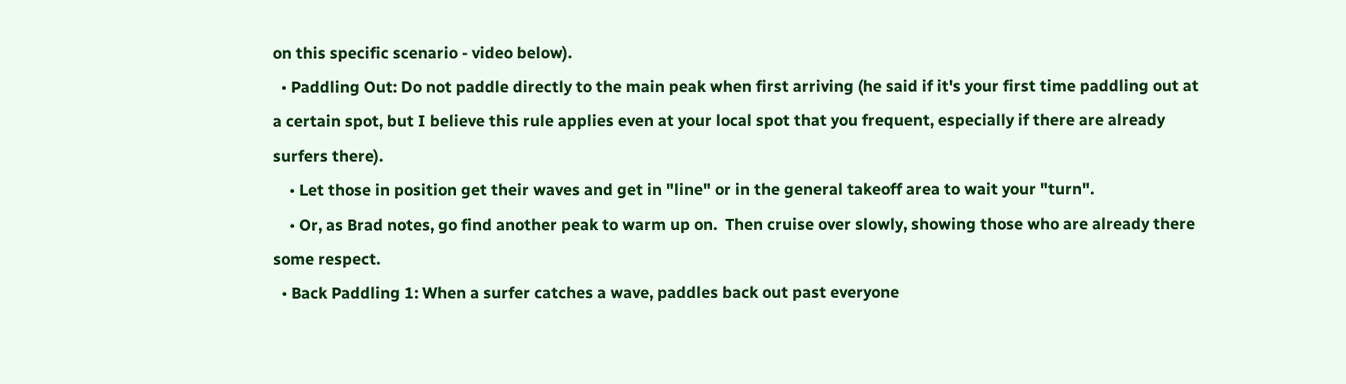on this specific scenario - video below).
  • Paddling Out: Do not paddle directly to the main peak when first arriving (he said if it's your first time paddling out at a certain spot, but I believe this rule applies even at your local spot that you frequent, especially if there are already surfers there).
    • Let those in position get their waves and get in "line" or in the general takeoff area to wait your "turn".
    • Or, as Brad notes, go find another peak to warm up on.  Then cruise over slowly, showing those who are already there some respect.
  • Back Paddling 1: When a surfer catches a wave, paddles back out past everyone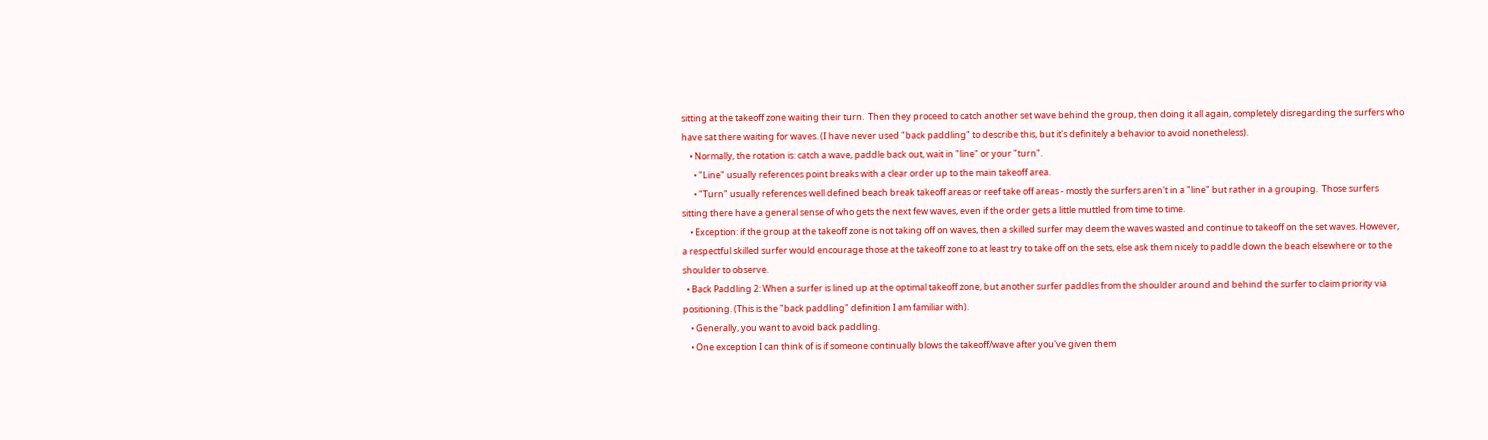sitting at the takeoff zone waiting their turn.  Then they proceed to catch another set wave behind the group, then doing it all again, completely disregarding the surfers who have sat there waiting for waves. (I have never used "back paddling" to describe this, but it's definitely a behavior to avoid nonetheless).
    • Normally, the rotation is: catch a wave, paddle back out, wait in "line" or your "turn".
      • "Line" usually references point breaks with a clear order up to the main takeoff area.
      • "Turn" usually references well defined beach break takeoff areas or reef take off areas - mostly the surfers aren't in a "line" but rather in a grouping.  Those surfers sitting there have a general sense of who gets the next few waves, even if the order gets a little muttled from time to time.
    • Exception: if the group at the takeoff zone is not taking off on waves, then a skilled surfer may deem the waves wasted and continue to takeoff on the set waves. However, a respectful skilled surfer would encourage those at the takeoff zone to at least try to take off on the sets, else ask them nicely to paddle down the beach elsewhere or to the shoulder to observe.
  • Back Paddling 2: When a surfer is lined up at the optimal takeoff zone, but another surfer paddles from the shoulder around and behind the surfer to claim priority via positioning. (This is the "back paddling" definition I am familiar with).
    • Generally, you want to avoid back paddling.
    • One exception I can think of is if someone continually blows the takeoff/wave after you've given them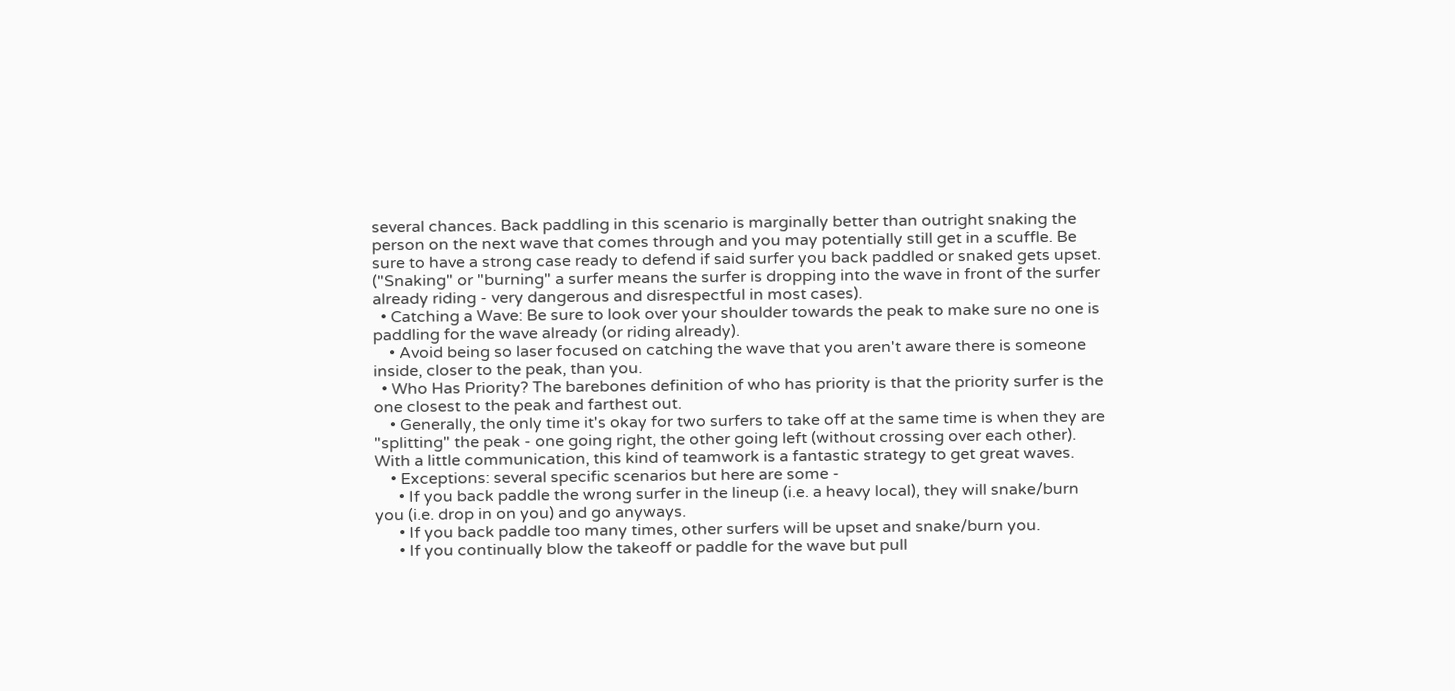several chances. Back paddling in this scenario is marginally better than outright snaking the person on the next wave that comes through and you may potentially still get in a scuffle. Be sure to have a strong case ready to defend if said surfer you back paddled or snaked gets upset. ("Snaking" or "burning" a surfer means the surfer is dropping into the wave in front of the surfer already riding - very dangerous and disrespectful in most cases).
  • Catching a Wave: Be sure to look over your shoulder towards the peak to make sure no one is paddling for the wave already (or riding already).
    • Avoid being so laser focused on catching the wave that you aren't aware there is someone inside, closer to the peak, than you.
  • Who Has Priority? The barebones definition of who has priority is that the priority surfer is the one closest to the peak and farthest out.
    • Generally, the only time it's okay for two surfers to take off at the same time is when they are "splitting" the peak - one going right, the other going left (without crossing over each other). With a little communication, this kind of teamwork is a fantastic strategy to get great waves.
    • Exceptions: several specific scenarios but here are some -
      • If you back paddle the wrong surfer in the lineup (i.e. a heavy local), they will snake/burn you (i.e. drop in on you) and go anyways.
      • If you back paddle too many times, other surfers will be upset and snake/burn you.
      • If you continually blow the takeoff or paddle for the wave but pull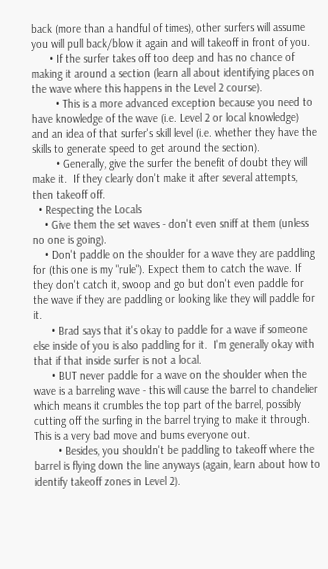back (more than a handful of times), other surfers will assume you will pull back/blow it again and will takeoff in front of you.
      • If the surfer takes off too deep and has no chance of making it around a section (learn all about identifying places on the wave where this happens in the Level 2 course).
        • This is a more advanced exception because you need to have knowledge of the wave (i.e. Level 2 or local knowledge) and an idea of that surfer's skill level (i.e. whether they have the skills to generate speed to get around the section).
        • Generally, give the surfer the benefit of doubt they will make it.  If they clearly don't make it after several attempts, then takeoff off.
  • Respecting the Locals
    • Give them the set waves - don't even sniff at them (unless no one is going).
    • Don't paddle on the shoulder for a wave they are paddling for (this one is my "rule"). Expect them to catch the wave. If  they don't catch it, swoop and go but don't even paddle for the wave if they are paddling or looking like they will paddle for it.
      • Brad says that it's okay to paddle for a wave if someone else inside of you is also paddling for it.  I'm generally okay with that if that inside surfer is not a local.
      • BUT never paddle for a wave on the shoulder when the wave is a barreling wave - this will cause the barrel to chandelier which means it crumbles the top part of the barrel, possibly cutting off the surfing in the barrel trying to make it through.  This is a very bad move and bums everyone out.
        • Besides, you shouldn't be paddling to takeoff where the barrel is flying down the line anyways (again, learn about how to identify takeoff zones in Level 2).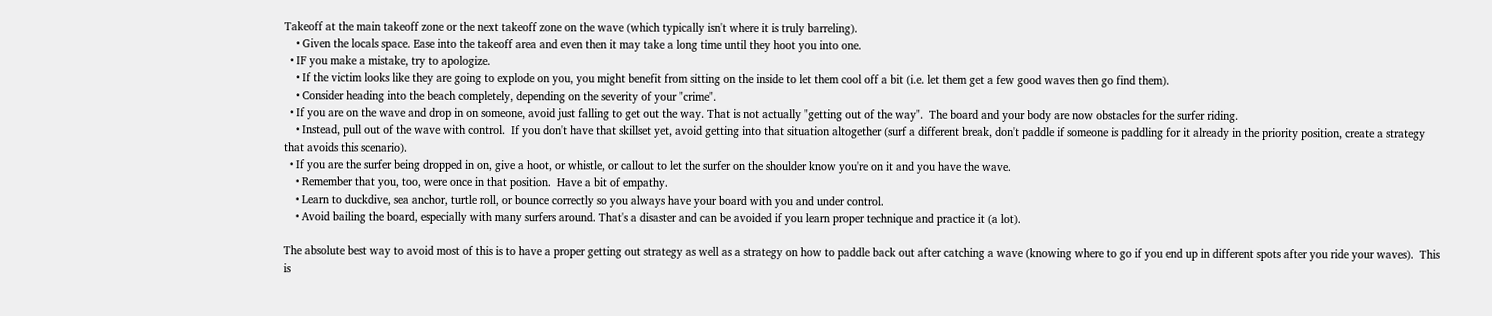Takeoff at the main takeoff zone or the next takeoff zone on the wave (which typically isn't where it is truly barreling).
    • Given the locals space. Ease into the takeoff area and even then it may take a long time until they hoot you into one.
  • IF you make a mistake, try to apologize.
    • If the victim looks like they are going to explode on you, you might benefit from sitting on the inside to let them cool off a bit (i.e. let them get a few good waves then go find them).
    • Consider heading into the beach completely, depending on the severity of your "crime".
  • If you are on the wave and drop in on someone, avoid just falling to get out the way. That is not actually "getting out of the way".  The board and your body are now obstacles for the surfer riding.
    • Instead, pull out of the wave with control.  If you don't have that skillset yet, avoid getting into that situation altogether (surf a different break, don't paddle if someone is paddling for it already in the priority position, create a strategy that avoids this scenario).
  • If you are the surfer being dropped in on, give a hoot, or whistle, or callout to let the surfer on the shoulder know you're on it and you have the wave.
    • Remember that you, too, were once in that position.  Have a bit of empathy.
    • Learn to duckdive, sea anchor, turtle roll, or bounce correctly so you always have your board with you and under control.
    • Avoid bailing the board, especially with many surfers around. That's a disaster and can be avoided if you learn proper technique and practice it (a lot).

The absolute best way to avoid most of this is to have a proper getting out strategy as well as a strategy on how to paddle back out after catching a wave (knowing where to go if you end up in different spots after you ride your waves).  This is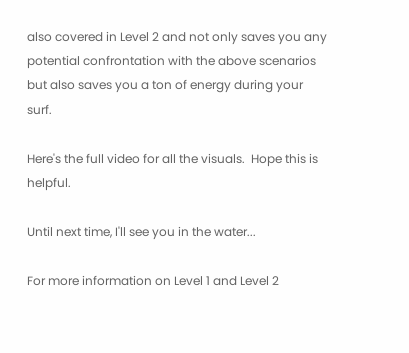also covered in Level 2 and not only saves you any potential confrontation with the above scenarios but also saves you a ton of energy during your surf.

Here's the full video for all the visuals.  Hope this is helpful.

Until next time, I'll see you in the water...

For more information on Level 1 and Level 2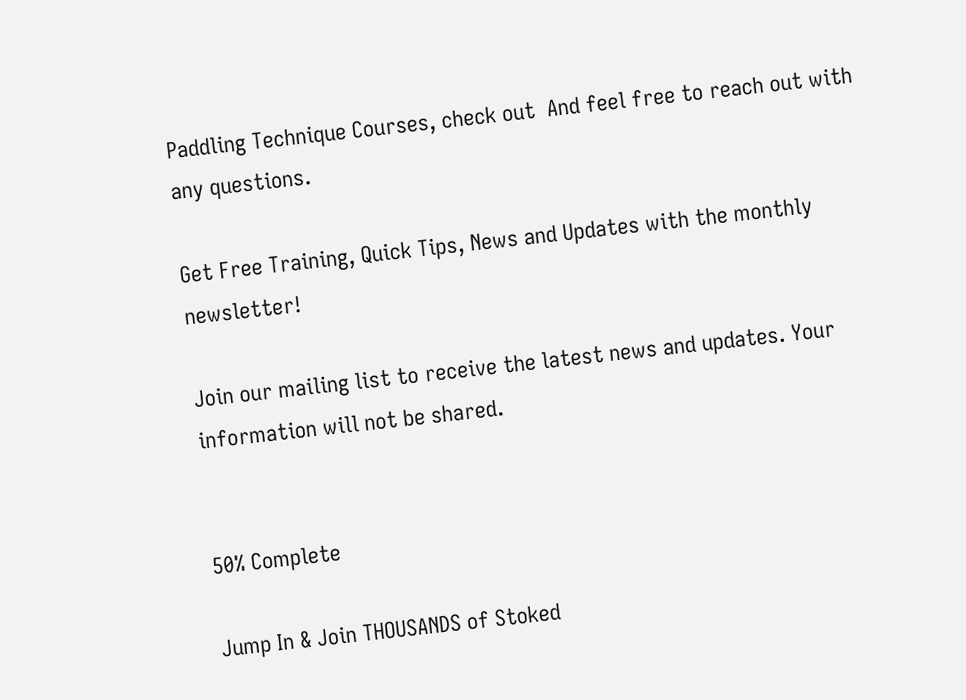Paddling Technique Courses, check out  And feel free to reach out with any questions.

Get Free Training, Quick Tips, News and Updates with the monthly newsletter!

Join our mailing list to receive the latest news and updates. Your information will not be shared.


50% Complete

Jump In & Join THOUSANDS of Stoked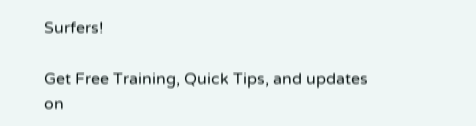Surfers!

Get Free Training, Quick Tips, and updates on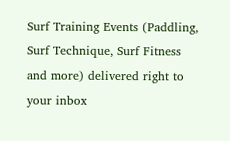Surf Training Events (Paddling, Surf Technique, Surf Fitness and more) delivered right to your inbox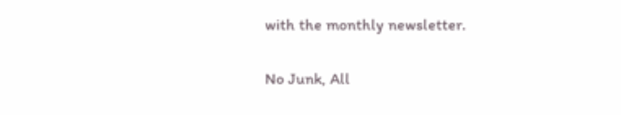with the monthly newsletter.

No Junk, All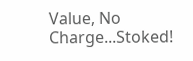Value, No Charge...Stoked!